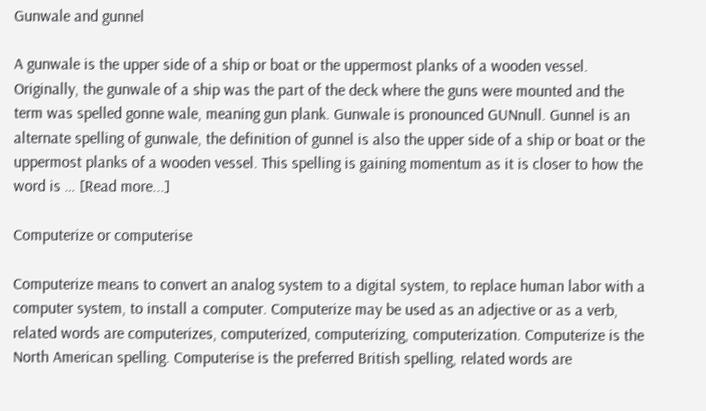Gunwale and gunnel

A gunwale is the upper side of a ship or boat or the uppermost planks of a wooden vessel. Originally, the gunwale of a ship was the part of the deck where the guns were mounted and the term was spelled gonne wale, meaning gun plank. Gunwale is pronounced GUNnull. Gunnel is an alternate spelling of gunwale, the definition of gunnel is also the upper side of a ship or boat or the uppermost planks of a wooden vessel. This spelling is gaining momentum as it is closer to how the word is … [Read more...]

Computerize or computerise

Computerize means to convert an analog system to a digital system, to replace human labor with a computer system, to install a computer. Computerize may be used as an adjective or as a verb, related words are computerizes, computerized, computerizing, computerization. Computerize is the North American spelling. Computerise is the preferred British spelling, related words are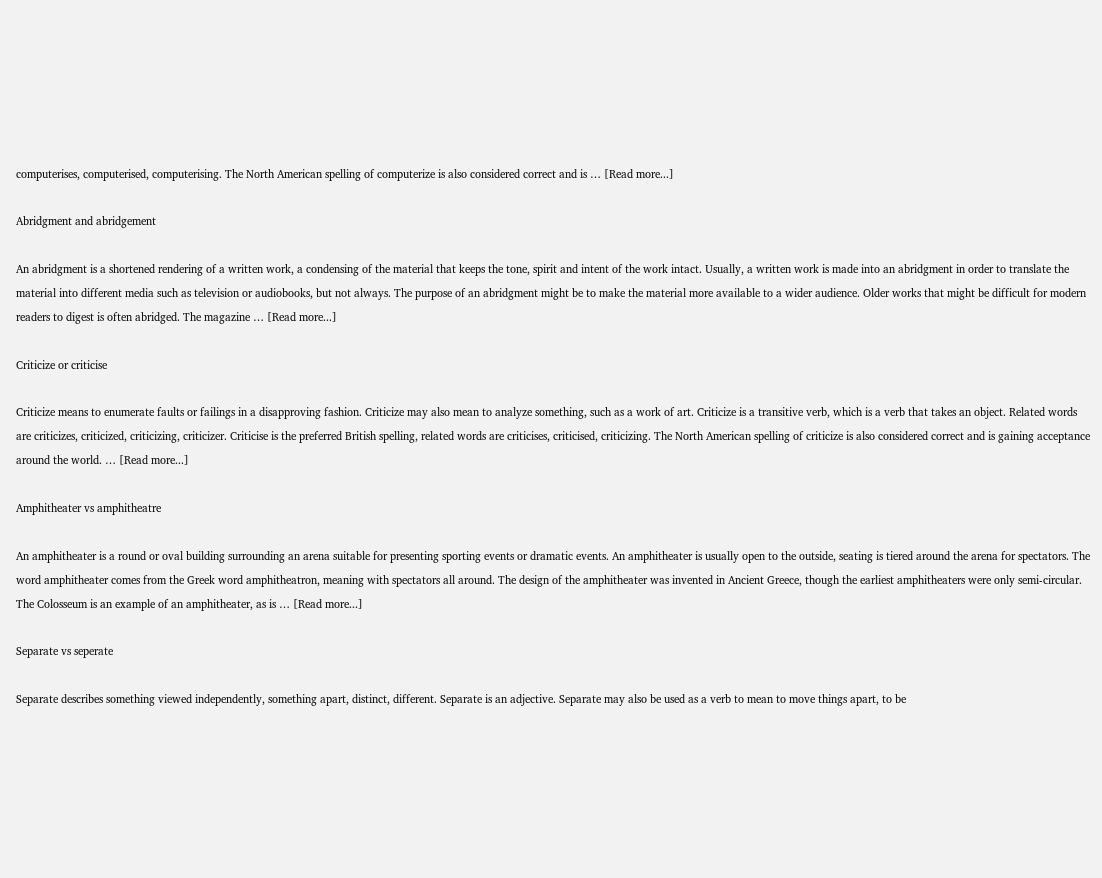computerises, computerised, computerising. The North American spelling of computerize is also considered correct and is … [Read more...]

Abridgment and abridgement

An abridgment is a shortened rendering of a written work, a condensing of the material that keeps the tone, spirit and intent of the work intact. Usually, a written work is made into an abridgment in order to translate the material into different media such as television or audiobooks, but not always. The purpose of an abridgment might be to make the material more available to a wider audience. Older works that might be difficult for modern readers to digest is often abridged. The magazine … [Read more...]

Criticize or criticise

Criticize means to enumerate faults or failings in a disapproving fashion. Criticize may also mean to analyze something, such as a work of art. Criticize is a transitive verb, which is a verb that takes an object. Related words are criticizes, criticized, criticizing, criticizer. Criticise is the preferred British spelling, related words are criticises, criticised, criticizing. The North American spelling of criticize is also considered correct and is gaining acceptance around the world. … [Read more...]

Amphitheater vs amphitheatre

An amphitheater is a round or oval building surrounding an arena suitable for presenting sporting events or dramatic events. An amphitheater is usually open to the outside, seating is tiered around the arena for spectators. The word amphitheater comes from the Greek word amphitheatron, meaning with spectators all around. The design of the amphitheater was invented in Ancient Greece, though the earliest amphitheaters were only semi-circular. The Colosseum is an example of an amphitheater, as is … [Read more...]

Separate vs seperate

Separate describes something viewed independently, something apart, distinct, different. Separate is an adjective. Separate may also be used as a verb to mean to move things apart, to be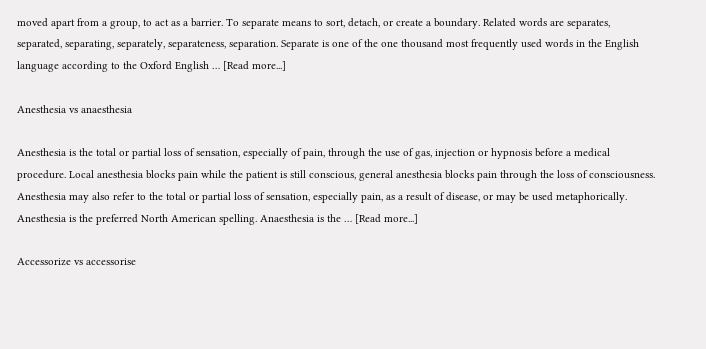moved apart from a group, to act as a barrier. To separate means to sort, detach, or create a boundary. Related words are separates, separated, separating, separately, separateness, separation. Separate is one of the one thousand most frequently used words in the English language according to the Oxford English … [Read more...]

Anesthesia vs anaesthesia

Anesthesia is the total or partial loss of sensation, especially of pain, through the use of gas, injection or hypnosis before a medical procedure. Local anesthesia blocks pain while the patient is still conscious, general anesthesia blocks pain through the loss of consciousness. Anesthesia may also refer to the total or partial loss of sensation, especially pain, as a result of disease, or may be used metaphorically. Anesthesia is the preferred North American spelling. Anaesthesia is the … [Read more...]

Accessorize vs accessorise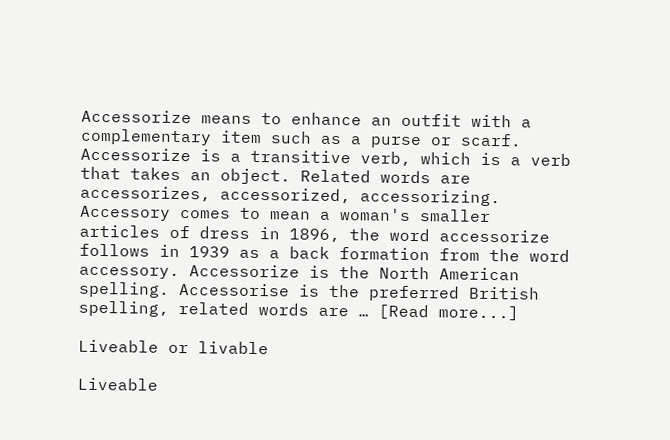Accessorize means to enhance an outfit with a complementary item such as a purse or scarf. Accessorize is a transitive verb, which is a verb that takes an object. Related words are accessorizes, accessorized, accessorizing.  Accessory comes to mean a woman's smaller articles of dress in 1896, the word accessorize follows in 1939 as a back formation from the word accessory. Accessorize is the North American spelling. Accessorise is the preferred British spelling, related words are … [Read more...]

Liveable or livable

Liveable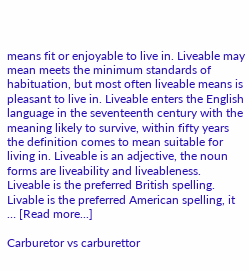means fit or enjoyable to live in. Liveable may mean meets the minimum standards of habituation, but most often liveable means is pleasant to live in. Liveable enters the English language in the seventeenth century with the meaning likely to survive, within fifty years the definition comes to mean suitable for living in. Liveable is an adjective, the noun forms are liveability and liveableness. Liveable is the preferred British spelling. Livable is the preferred American spelling, it … [Read more...]

Carburetor vs carburettor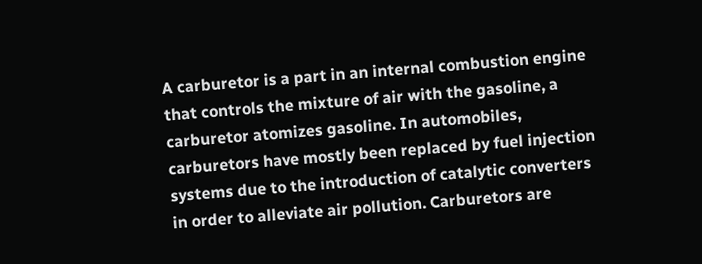A carburetor is a part in an internal combustion engine that controls the mixture of air with the gasoline, a carburetor atomizes gasoline. In automobiles, carburetors have mostly been replaced by fuel injection systems due to the introduction of catalytic converters in order to alleviate air pollution. Carburetors are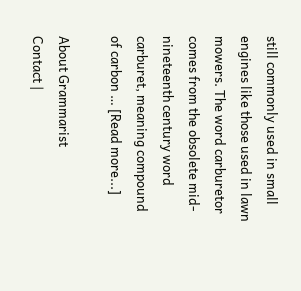still commonly used in small engines like those used in lawn mowers. The word carburetor comes from the obsolete mid-nineteenth century word carburet, meaning compound of carbon … [Read more...]

About Grammarist
Contact |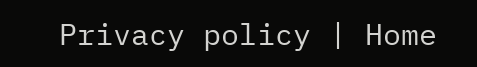Privacy policy | Home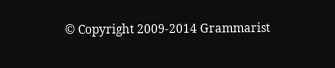© Copyright 2009-2014 Grammarist